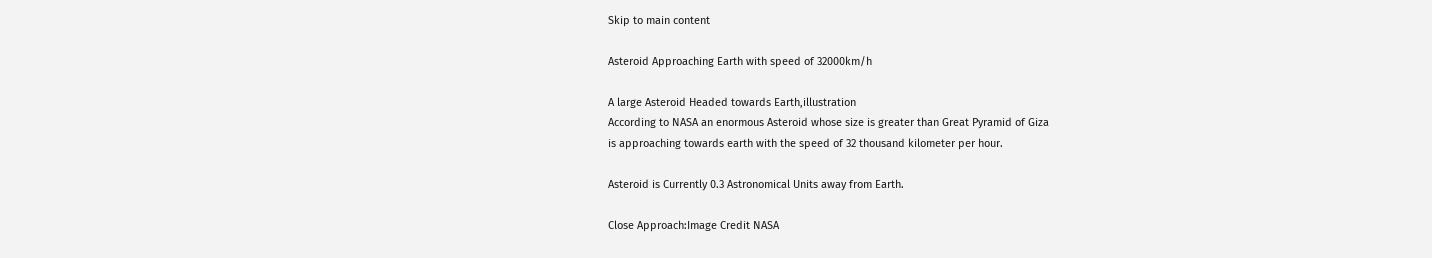Skip to main content

Asteroid Approaching Earth with speed of 32000km/h

A large Asteroid Headed towards Earth,illustration
According to NASA an enormous Asteroid whose size is greater than Great Pyramid of Giza
is approaching towards earth with the speed of 32 thousand kilometer per hour.

Asteroid is Currently 0.3 Astronomical Units away from Earth.

Close Approach:Image Credit NASA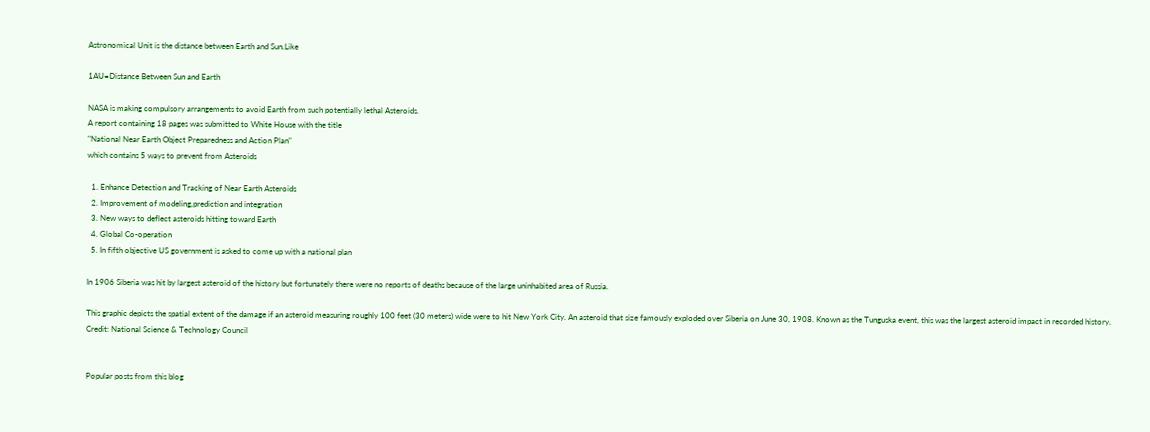Astronomical Unit is the distance between Earth and Sun.Like

1AU=Distance Between Sun and Earth

NASA is making compulsory arrangements to avoid Earth from such potentially lethal Asteroids.
A report containing 18 pages was submitted to White House with the title
"National Near Earth Object Preparedness and Action Plan"
which contains 5 ways to prevent from Asteroids

  1. Enhance Detection and Tracking of Near Earth Asteroids
  2. Improvement of modeling,prediction and integration
  3. New ways to deflect asteroids hitting toward Earth
  4. Global Co-operation
  5. In fifth objective US government is asked to come up with a national plan

In 1906 Siberia was hit by largest asteroid of the history but fortunately there were no reports of deaths because of the large uninhabited area of Russia.

This graphic depicts the spatial extent of the damage if an asteroid measuring roughly 100 feet (30 meters) wide were to hit New York City. An asteroid that size famously exploded over Siberia on June 30, 1908. Known as the Tunguska event, this was the largest asteroid impact in recorded history.
Credit: National Science & Technology Council


Popular posts from this blog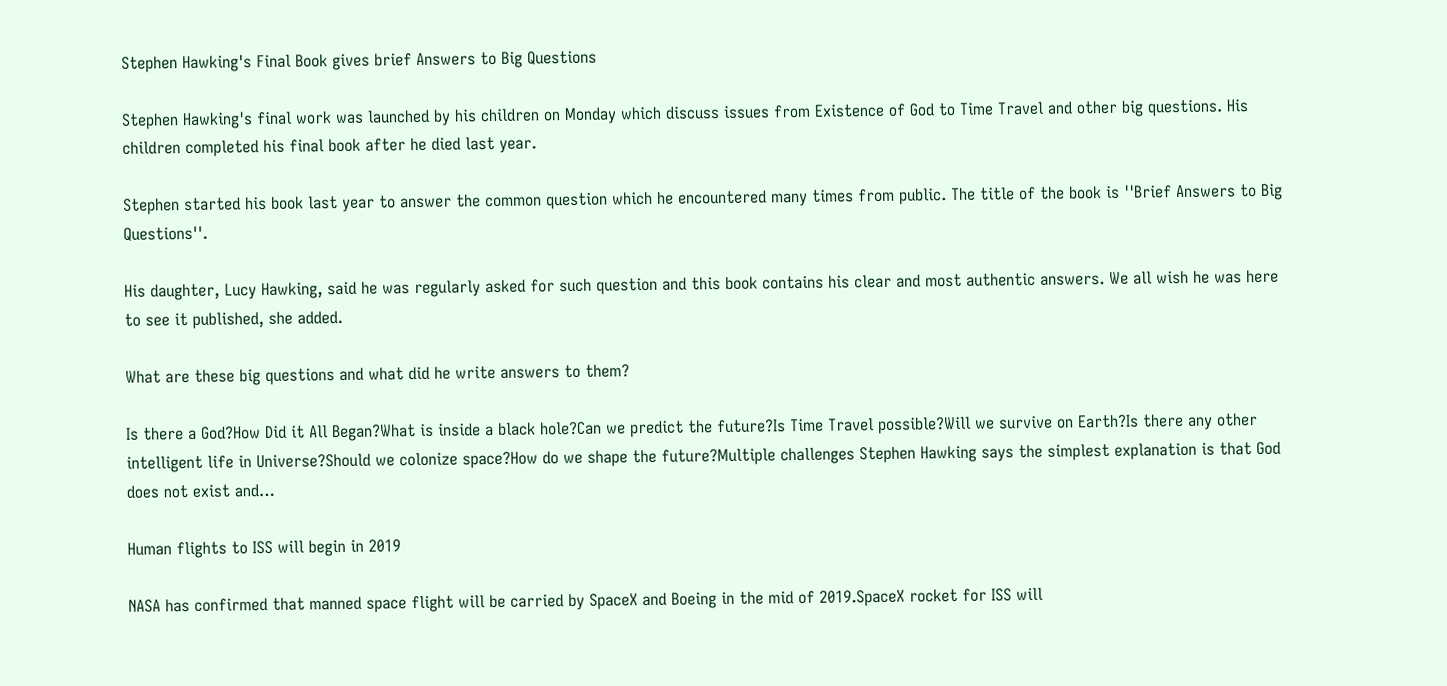Stephen Hawking's Final Book gives brief Answers to Big Questions

Stephen Hawking's final work was launched by his children on Monday which discuss issues from Existence of God to Time Travel and other big questions. His children completed his final book after he died last year.

Stephen started his book last year to answer the common question which he encountered many times from public. The title of the book is ''Brief Answers to Big Questions''.

His daughter, Lucy Hawking, said he was regularly asked for such question and this book contains his clear and most authentic answers. We all wish he was here to see it published, she added.

What are these big questions and what did he write answers to them?

Is there a God?How Did it All Began?What is inside a black hole?Can we predict the future?Is Time Travel possible?Will we survive on Earth?Is there any other intelligent life in Universe?Should we colonize space?How do we shape the future?Multiple challenges Stephen Hawking says the simplest explanation is that God does not exist and…

Human flights to ISS will begin in 2019

NASA has confirmed that manned space flight will be carried by SpaceX and Boeing in the mid of 2019.SpaceX rocket for ISS will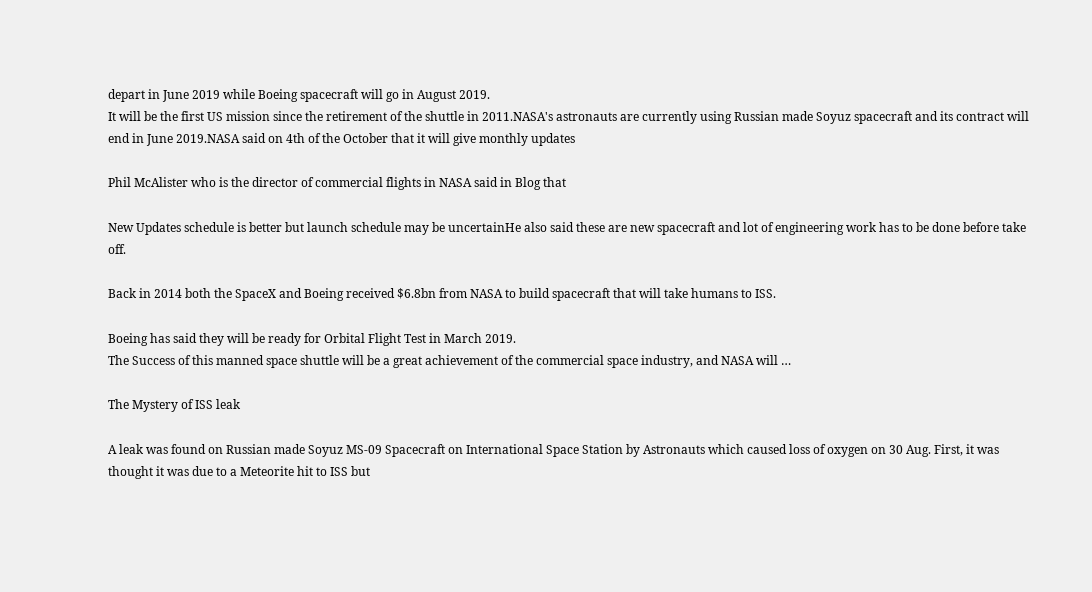depart in June 2019 while Boeing spacecraft will go in August 2019.
It will be the first US mission since the retirement of the shuttle in 2011.NASA's astronauts are currently using Russian made Soyuz spacecraft and its contract will end in June 2019.NASA said on 4th of the October that it will give monthly updates

Phil McAlister who is the director of commercial flights in NASA said in Blog that

New Updates schedule is better but launch schedule may be uncertainHe also said these are new spacecraft and lot of engineering work has to be done before take off.

Back in 2014 both the SpaceX and Boeing received $6.8bn from NASA to build spacecraft that will take humans to ISS.

Boeing has said they will be ready for Orbital Flight Test in March 2019.
The Success of this manned space shuttle will be a great achievement of the commercial space industry, and NASA will …

The Mystery of ISS leak

A leak was found on Russian made Soyuz MS-09 Spacecraft on International Space Station by Astronauts which caused loss of oxygen on 30 Aug. First, it was thought it was due to a Meteorite hit to ISS but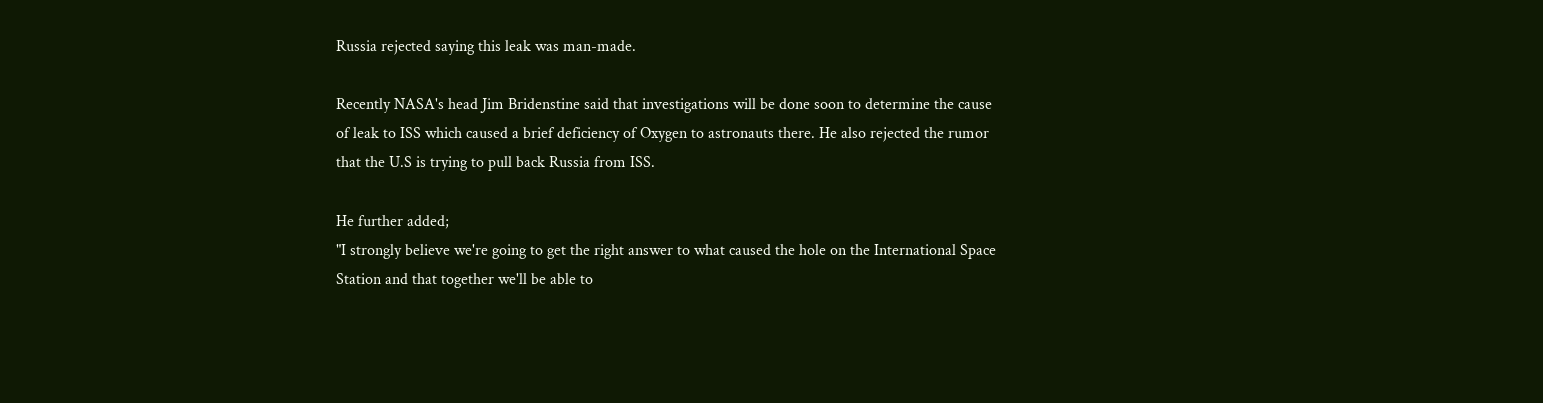Russia rejected saying this leak was man-made.

Recently NASA's head Jim Bridenstine said that investigations will be done soon to determine the cause of leak to ISS which caused a brief deficiency of Oxygen to astronauts there. He also rejected the rumor that the U.S is trying to pull back Russia from ISS.

He further added;
"I strongly believe we're going to get the right answer to what caused the hole on the International Space Station and that together we'll be able to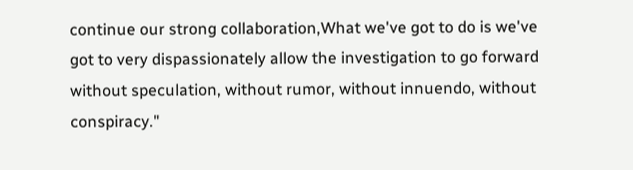continue our strong collaboration,What we've got to do is we've got to very dispassionately allow the investigation to go forward without speculation, without rumor, without innuendo, without conspiracy."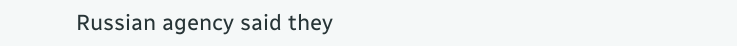Russian agency said they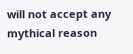will not accept any mythical reason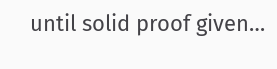until solid proof given…